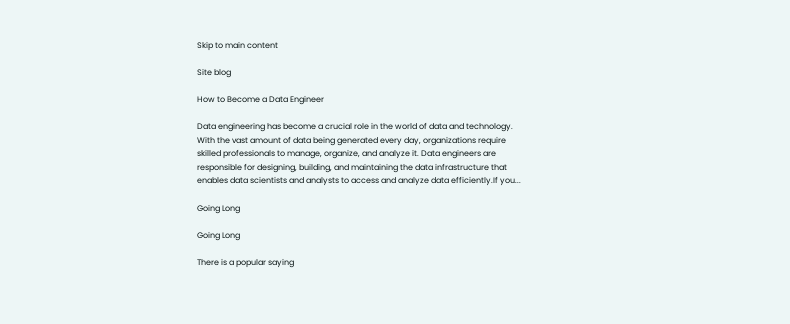Skip to main content

Site blog

How to Become a Data Engineer

Data engineering has become a crucial role in the world of data and technology. With the vast amount of data being generated every day, organizations require skilled professionals to manage, organize, and analyze it. Data engineers are responsible for designing, building, and maintaining the data infrastructure that enables data scientists and analysts to access and analyze data efficiently.If you...

Going Long

Going Long

There is a popular saying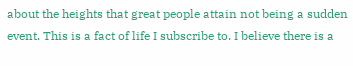about the heights that great people attain not being a sudden event. This is a fact of life I subscribe to. I believe there is a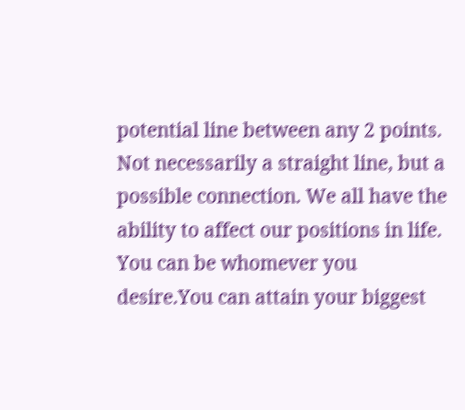potential line between any 2 points. Not necessarily a straight line, but a possible connection. We all have the ability to affect our positions in life. You can be whomever you desire.You can attain your biggest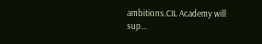ambitions.CIL Academy will sup...